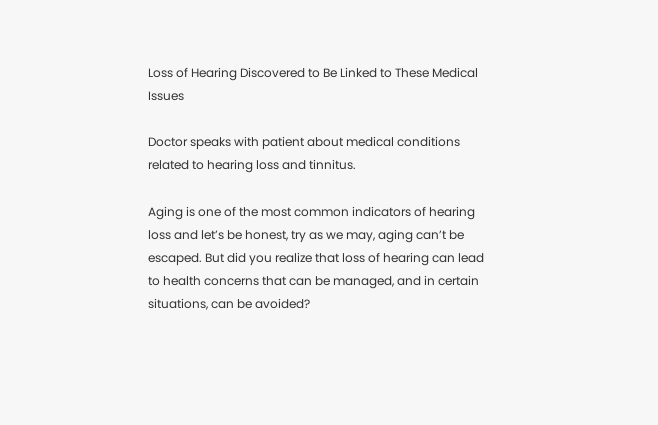Loss of Hearing Discovered to Be Linked to These Medical Issues

Doctor speaks with patient about medical conditions related to hearing loss and tinnitus.

Aging is one of the most common indicators of hearing loss and let’s be honest, try as we may, aging can’t be escaped. But did you realize that loss of hearing can lead to health concerns that can be managed, and in certain situations, can be avoided?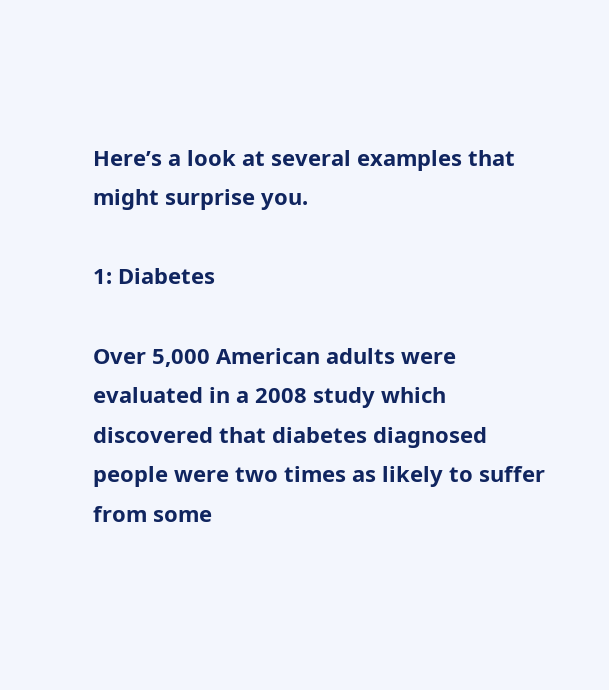Here’s a look at several examples that might surprise you.

1: Diabetes

Over 5,000 American adults were evaluated in a 2008 study which discovered that diabetes diagnosed people were two times as likely to suffer from some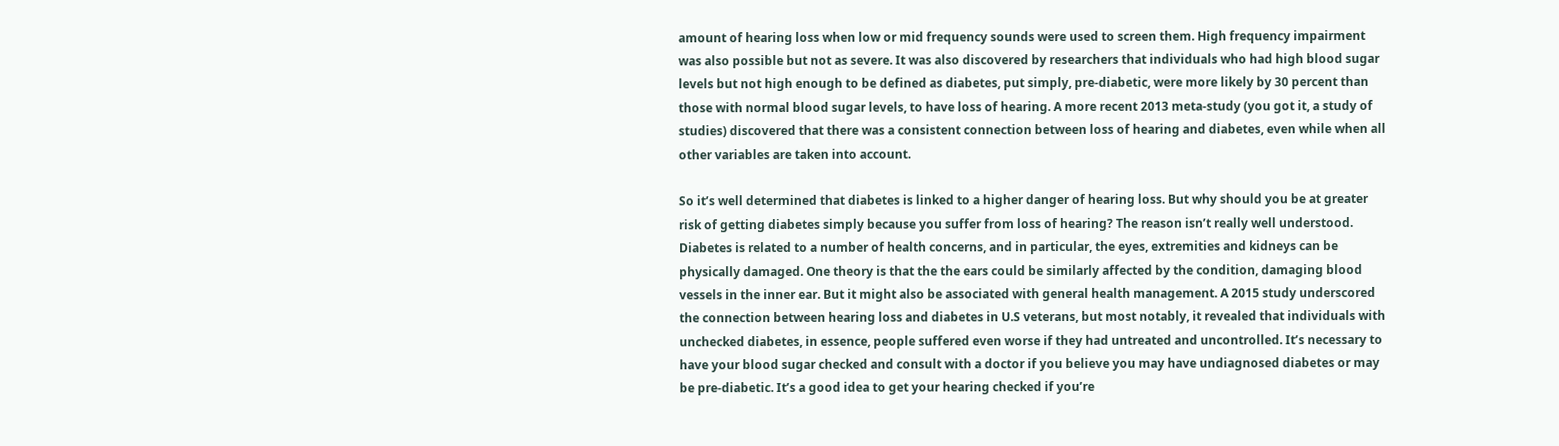amount of hearing loss when low or mid frequency sounds were used to screen them. High frequency impairment was also possible but not as severe. It was also discovered by researchers that individuals who had high blood sugar levels but not high enough to be defined as diabetes, put simply, pre-diabetic, were more likely by 30 percent than those with normal blood sugar levels, to have loss of hearing. A more recent 2013 meta-study (you got it, a study of studies) discovered that there was a consistent connection between loss of hearing and diabetes, even while when all other variables are taken into account.

So it’s well determined that diabetes is linked to a higher danger of hearing loss. But why should you be at greater risk of getting diabetes simply because you suffer from loss of hearing? The reason isn’t really well understood. Diabetes is related to a number of health concerns, and in particular, the eyes, extremities and kidneys can be physically damaged. One theory is that the the ears could be similarly affected by the condition, damaging blood vessels in the inner ear. But it might also be associated with general health management. A 2015 study underscored the connection between hearing loss and diabetes in U.S veterans, but most notably, it revealed that individuals with unchecked diabetes, in essence, people suffered even worse if they had untreated and uncontrolled. It’s necessary to have your blood sugar checked and consult with a doctor if you believe you may have undiagnosed diabetes or may be pre-diabetic. It’s a good idea to get your hearing checked if you’re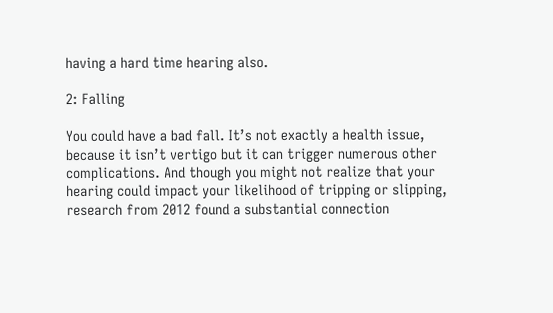having a hard time hearing also.

2: Falling

You could have a bad fall. It’s not exactly a health issue, because it isn’t vertigo but it can trigger numerous other complications. And though you might not realize that your hearing could impact your likelihood of tripping or slipping, research from 2012 found a substantial connection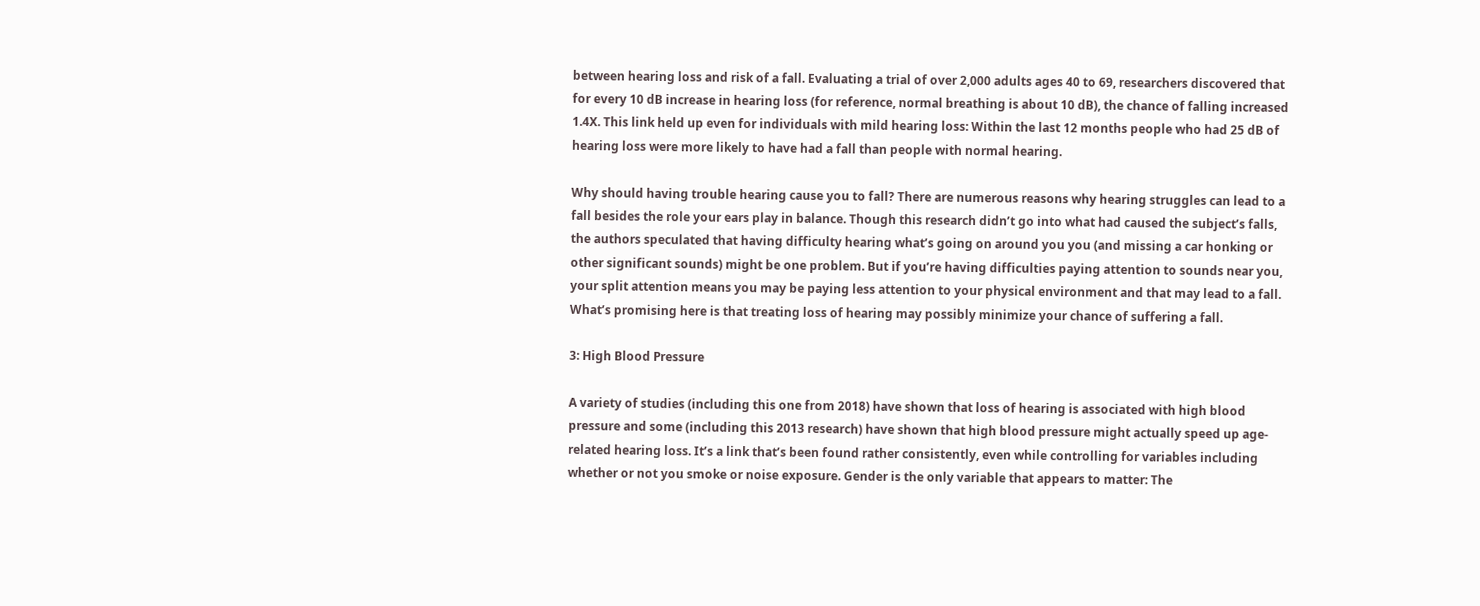between hearing loss and risk of a fall. Evaluating a trial of over 2,000 adults ages 40 to 69, researchers discovered that for every 10 dB increase in hearing loss (for reference, normal breathing is about 10 dB), the chance of falling increased 1.4X. This link held up even for individuals with mild hearing loss: Within the last 12 months people who had 25 dB of hearing loss were more likely to have had a fall than people with normal hearing.

Why should having trouble hearing cause you to fall? There are numerous reasons why hearing struggles can lead to a fall besides the role your ears play in balance. Though this research didn’t go into what had caused the subject’s falls, the authors speculated that having difficulty hearing what’s going on around you you (and missing a car honking or other significant sounds) might be one problem. But if you’re having difficulties paying attention to sounds near you, your split attention means you may be paying less attention to your physical environment and that may lead to a fall. What’s promising here is that treating loss of hearing may possibly minimize your chance of suffering a fall.

3: High Blood Pressure

A variety of studies (including this one from 2018) have shown that loss of hearing is associated with high blood pressure and some (including this 2013 research) have shown that high blood pressure might actually speed up age-related hearing loss. It’s a link that’s been found rather consistently, even while controlling for variables including whether or not you smoke or noise exposure. Gender is the only variable that appears to matter: The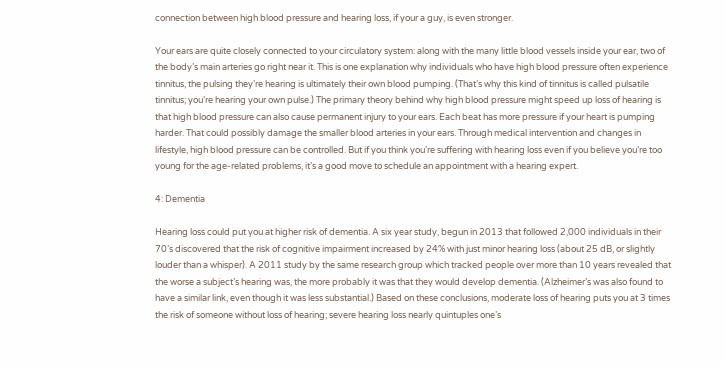connection between high blood pressure and hearing loss, if your a guy, is even stronger.

Your ears are quite closely connected to your circulatory system: along with the many little blood vessels inside your ear, two of the body’s main arteries go right near it. This is one explanation why individuals who have high blood pressure often experience tinnitus, the pulsing they’re hearing is ultimately their own blood pumping. (That’s why this kind of tinnitus is called pulsatile tinnitus; you’re hearing your own pulse.) The primary theory behind why high blood pressure might speed up loss of hearing is that high blood pressure can also cause permanent injury to your ears. Each beat has more pressure if your heart is pumping harder. That could possibly damage the smaller blood arteries in your ears. Through medical intervention and changes in lifestyle, high blood pressure can be controlled. But if you think you’re suffering with hearing loss even if you believe you’re too young for the age-related problems, it’s a good move to schedule an appointment with a hearing expert.

4: Dementia

Hearing loss could put you at higher risk of dementia. A six year study, begun in 2013 that followed 2,000 individuals in their 70’s discovered that the risk of cognitive impairment increased by 24% with just minor hearing loss (about 25 dB, or slightly louder than a whisper). A 2011 study by the same research group which tracked people over more than 10 years revealed that the worse a subject’s hearing was, the more probably it was that they would develop dementia. (Alzheimer’s was also found to have a similar link, even though it was less substantial.) Based on these conclusions, moderate loss of hearing puts you at 3 times the risk of someone without loss of hearing; severe hearing loss nearly quintuples one’s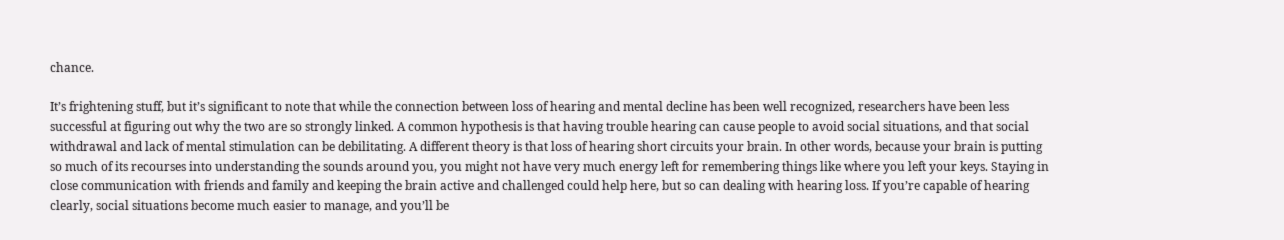chance.

It’s frightening stuff, but it’s significant to note that while the connection between loss of hearing and mental decline has been well recognized, researchers have been less successful at figuring out why the two are so strongly linked. A common hypothesis is that having trouble hearing can cause people to avoid social situations, and that social withdrawal and lack of mental stimulation can be debilitating. A different theory is that loss of hearing short circuits your brain. In other words, because your brain is putting so much of its recourses into understanding the sounds around you, you might not have very much energy left for remembering things like where you left your keys. Staying in close communication with friends and family and keeping the brain active and challenged could help here, but so can dealing with hearing loss. If you’re capable of hearing clearly, social situations become much easier to manage, and you’ll be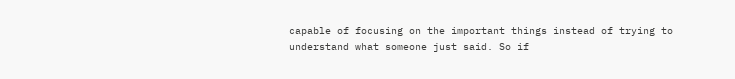capable of focusing on the important things instead of trying to understand what someone just said. So if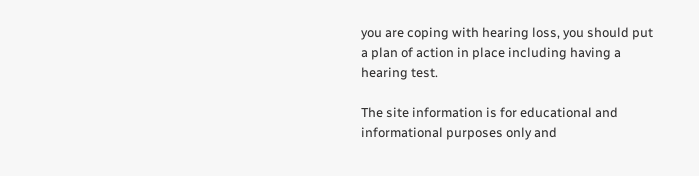you are coping with hearing loss, you should put a plan of action in place including having a hearing test.

The site information is for educational and informational purposes only and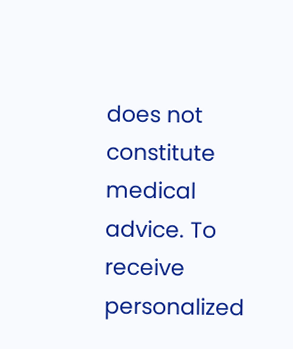does not constitute medical advice. To receive personalized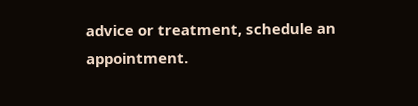advice or treatment, schedule an appointment.